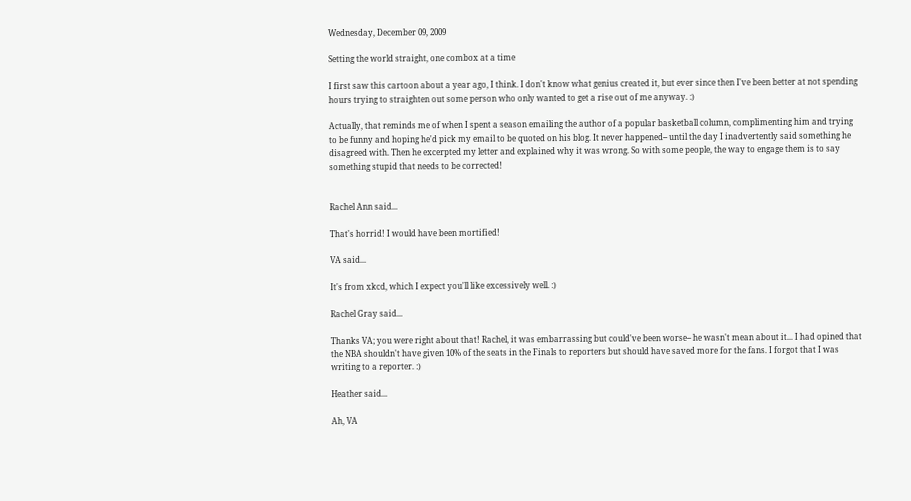Wednesday, December 09, 2009

Setting the world straight, one combox at a time

I first saw this cartoon about a year ago, I think. I don't know what genius created it, but ever since then I've been better at not spending hours trying to straighten out some person who only wanted to get a rise out of me anyway. :)

Actually, that reminds me of when I spent a season emailing the author of a popular basketball column, complimenting him and trying to be funny and hoping he'd pick my email to be quoted on his blog. It never happened-- until the day I inadvertently said something he disagreed with. Then he excerpted my letter and explained why it was wrong. So with some people, the way to engage them is to say something stupid that needs to be corrected!


Rachel Ann said...

That's horrid! I would have been mortified!

VA said...

It's from xkcd, which I expect you'll like excessively well. :)

Rachel Gray said...

Thanks VA; you were right about that! Rachel, it was embarrassing but could've been worse-- he wasn't mean about it... I had opined that the NBA shouldn't have given 10% of the seats in the Finals to reporters but should have saved more for the fans. I forgot that I was writing to a reporter. :)

Heather said...

Ah, VA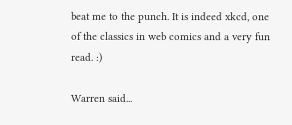beat me to the punch. It is indeed xkcd, one of the classics in web comics and a very fun read. :)

Warren said...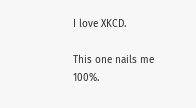I love XKCD.

This one nails me 100%.